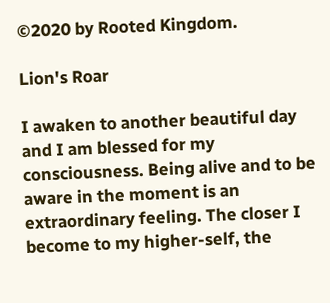©2020 by Rooted Kingdom.

Lion's Roar

I awaken to another beautiful day and I am blessed for my consciousness. Being alive and to be aware in the moment is an extraordinary feeling. The closer I become to my higher-self, the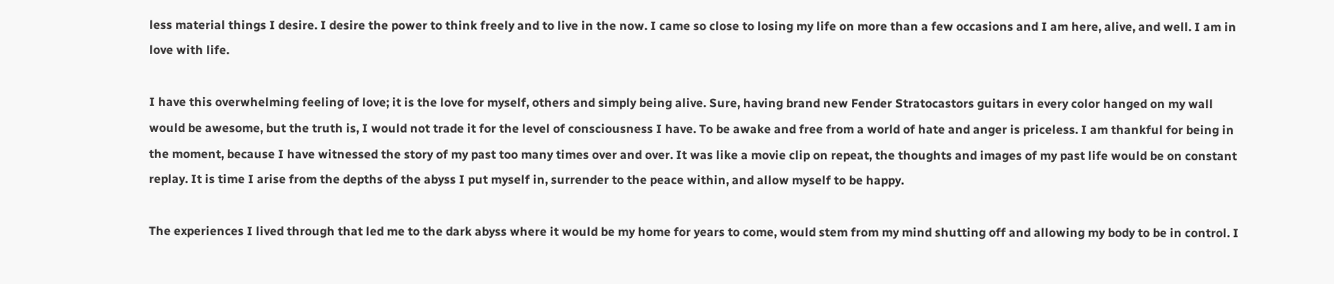less material things I desire. I desire the power to think freely and to live in the now. I came so close to losing my life on more than a few occasions and I am here, alive, and well. I am in love with life.

I have this overwhelming feeling of love; it is the love for myself, others and simply being alive. Sure, having brand new Fender Stratocastors guitars in every color hanged on my wall would be awesome, but the truth is, I would not trade it for the level of consciousness I have. To be awake and free from a world of hate and anger is priceless. I am thankful for being in the moment, because I have witnessed the story of my past too many times over and over. It was like a movie clip on repeat, the thoughts and images of my past life would be on constant replay. It is time I arise from the depths of the abyss I put myself in, surrender to the peace within, and allow myself to be happy.

The experiences I lived through that led me to the dark abyss where it would be my home for years to come, would stem from my mind shutting off and allowing my body to be in control. I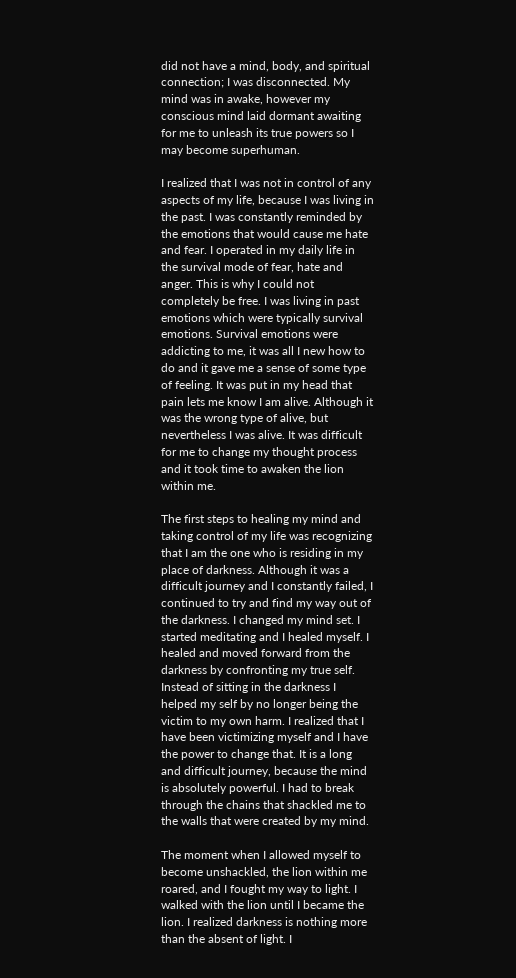did not have a mind, body, and spiritual connection; I was disconnected. My mind was in awake, however my conscious mind laid dormant awaiting for me to unleash its true powers so I may become superhuman.

I realized that I was not in control of any aspects of my life, because I was living in the past. I was constantly reminded by the emotions that would cause me hate and fear. I operated in my daily life in the survival mode of fear, hate and anger. This is why I could not completely be free. I was living in past emotions which were typically survival emotions. Survival emotions were addicting to me, it was all I new how to do and it gave me a sense of some type of feeling. It was put in my head that pain lets me know I am alive. Although it was the wrong type of alive, but nevertheless I was alive. It was difficult for me to change my thought process and it took time to awaken the lion within me.

The first steps to healing my mind and taking control of my life was recognizing that I am the one who is residing in my place of darkness. Although it was a difficult journey and I constantly failed, I continued to try and find my way out of the darkness. I changed my mind set. I started meditating and I healed myself. I healed and moved forward from the darkness by confronting my true self. Instead of sitting in the darkness I helped my self by no longer being the victim to my own harm. I realized that I have been victimizing myself and I have the power to change that. It is a long and difficult journey, because the mind is absolutely powerful. I had to break through the chains that shackled me to the walls that were created by my mind.

The moment when I allowed myself to become unshackled, the lion within me roared, and I fought my way to light. I walked with the lion until I became the lion. I realized darkness is nothing more than the absent of light. I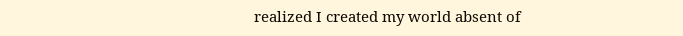realized I created my world absent of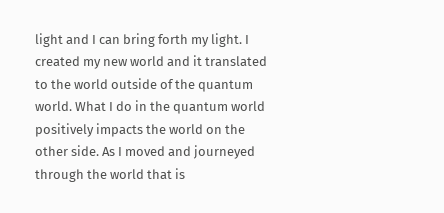light and I can bring forth my light. I created my new world and it translated to the world outside of the quantum world. What I do in the quantum world positively impacts the world on the other side. As I moved and journeyed through the world that is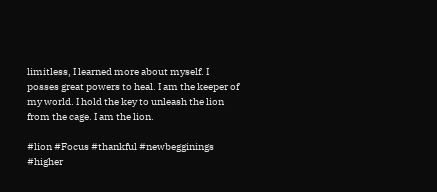limitless, I learned more about myself. I posses great powers to heal. I am the keeper of my world. I hold the key to unleash the lion from the cage. I am the lion.

#lion #Focus #thankful #newbegginings #higher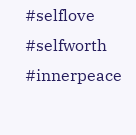#selflove #selfworth #innerpeace